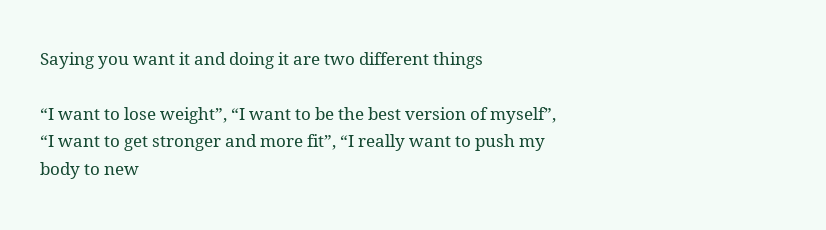Saying you want it and doing it are two different things

“I want to lose weight”, “I want to be the best version of myself”, “I want to get stronger and more fit”, “I really want to push my body to new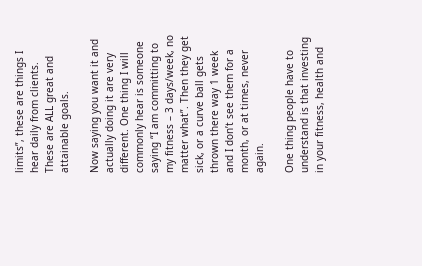limits”, these are things I hear daily from clients. These are ALL great and attainable goals.

Now saying you want it and actually doing it are very different. One thing I will commonly hear is someone saying “I am committing to my fitness – 3 days/week, no matter what”. Then they get sick, or a curve ball gets thrown there way 1 week and I don’t see them for a month, or at times, never again.

One thing people have to understand is that investing in your fitness, health and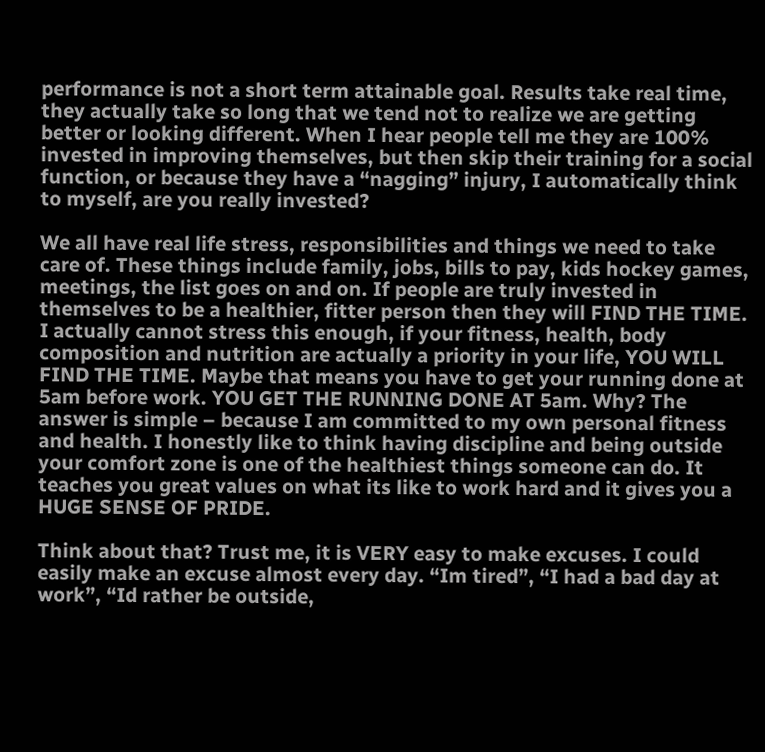performance is not a short term attainable goal. Results take real time, they actually take so long that we tend not to realize we are getting better or looking different. When I hear people tell me they are 100% invested in improving themselves, but then skip their training for a social function, or because they have a “nagging” injury, I automatically think to myself, are you really invested?

We all have real life stress, responsibilities and things we need to take care of. These things include family, jobs, bills to pay, kids hockey games, meetings, the list goes on and on. If people are truly invested in themselves to be a healthier, fitter person then they will FIND THE TIME. I actually cannot stress this enough, if your fitness, health, body composition and nutrition are actually a priority in your life, YOU WILL FIND THE TIME. Maybe that means you have to get your running done at 5am before work. YOU GET THE RUNNING DONE AT 5am. Why? The answer is simple – because I am committed to my own personal fitness and health. I honestly like to think having discipline and being outside your comfort zone is one of the healthiest things someone can do. It teaches you great values on what its like to work hard and it gives you a HUGE SENSE OF PRIDE.

Think about that? Trust me, it is VERY easy to make excuses. I could easily make an excuse almost every day. “Im tired”, “I had a bad day at work”, “Id rather be outside,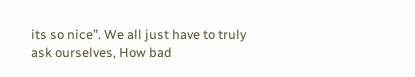its so nice”. We all just have to truly ask ourselves, How bad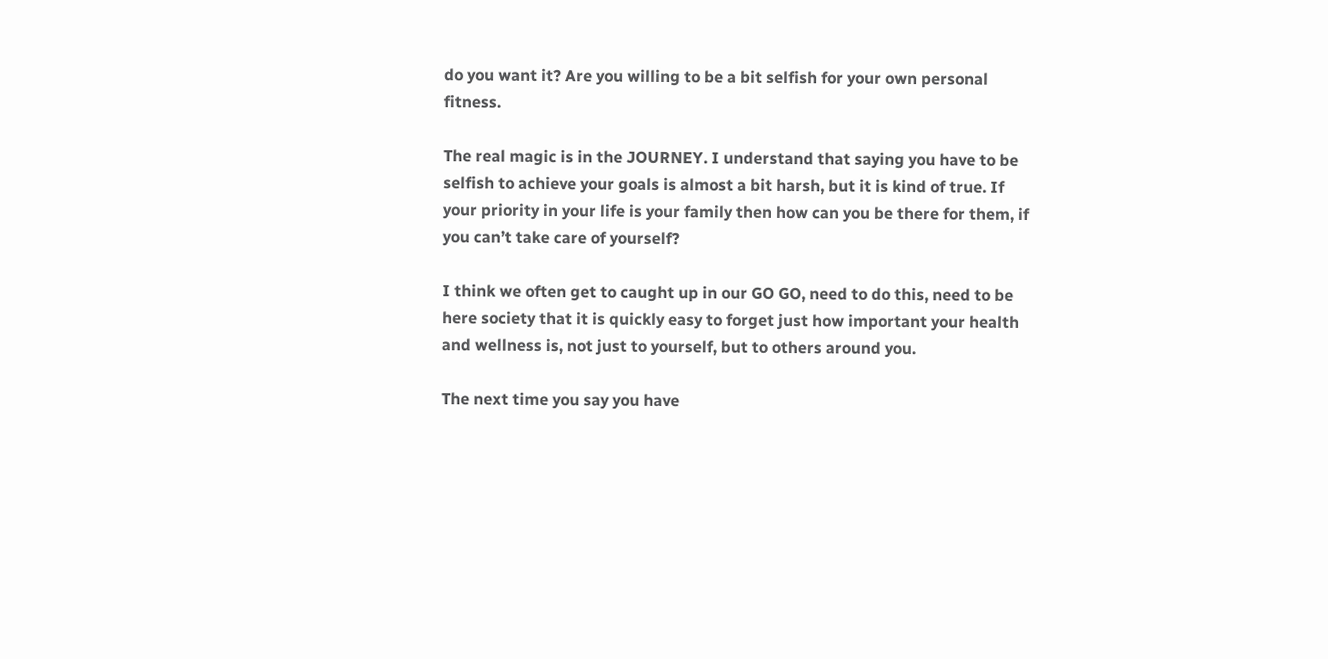do you want it? Are you willing to be a bit selfish for your own personal fitness.

The real magic is in the JOURNEY. I understand that saying you have to be selfish to achieve your goals is almost a bit harsh, but it is kind of true. If your priority in your life is your family then how can you be there for them, if you can’t take care of yourself?

I think we often get to caught up in our GO GO, need to do this, need to be here society that it is quickly easy to forget just how important your health and wellness is, not just to yourself, but to others around you.

The next time you say you have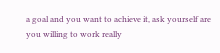a goal and you want to achieve it, ask yourself are you willing to work really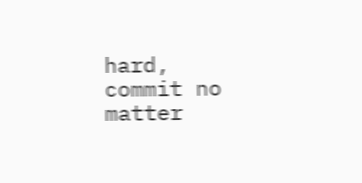hard, commit no matter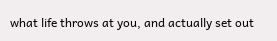what life throws at you, and actually set out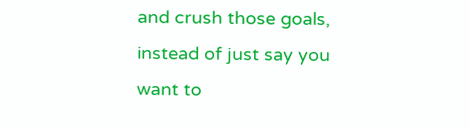and crush those goals, instead of just say you want to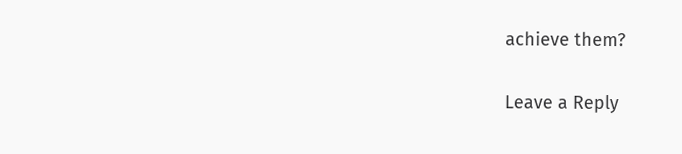achieve them?

Leave a Reply